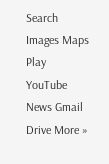Search Images Maps Play YouTube News Gmail Drive More »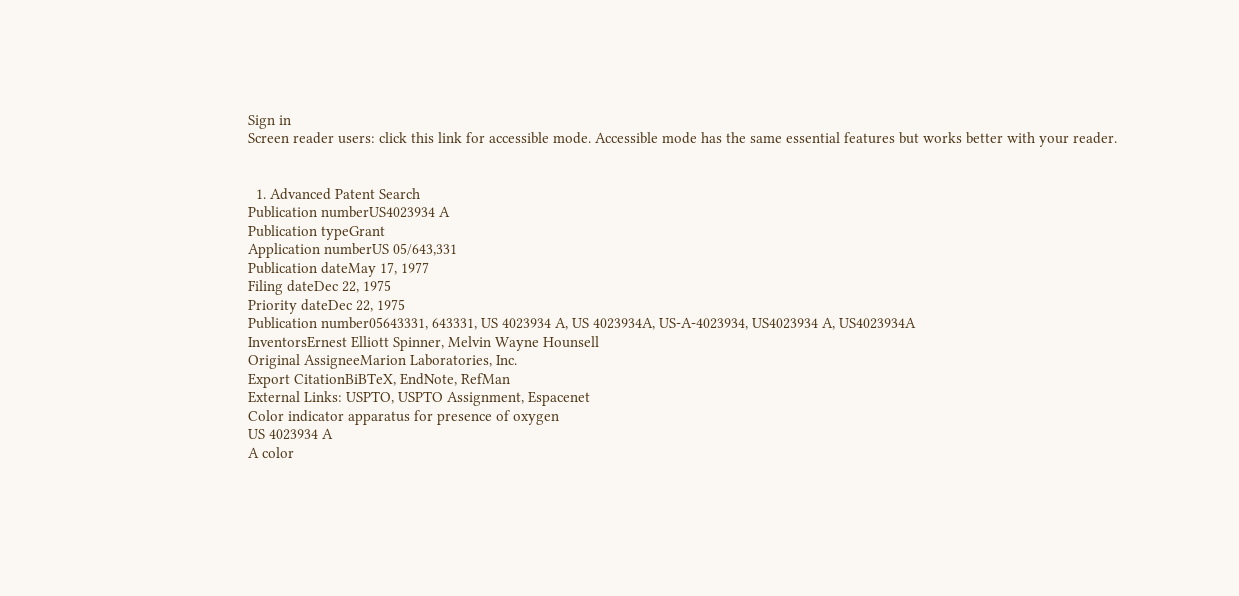Sign in
Screen reader users: click this link for accessible mode. Accessible mode has the same essential features but works better with your reader.


  1. Advanced Patent Search
Publication numberUS4023934 A
Publication typeGrant
Application numberUS 05/643,331
Publication dateMay 17, 1977
Filing dateDec 22, 1975
Priority dateDec 22, 1975
Publication number05643331, 643331, US 4023934 A, US 4023934A, US-A-4023934, US4023934 A, US4023934A
InventorsErnest Elliott Spinner, Melvin Wayne Hounsell
Original AssigneeMarion Laboratories, Inc.
Export CitationBiBTeX, EndNote, RefMan
External Links: USPTO, USPTO Assignment, Espacenet
Color indicator apparatus for presence of oxygen
US 4023934 A
A color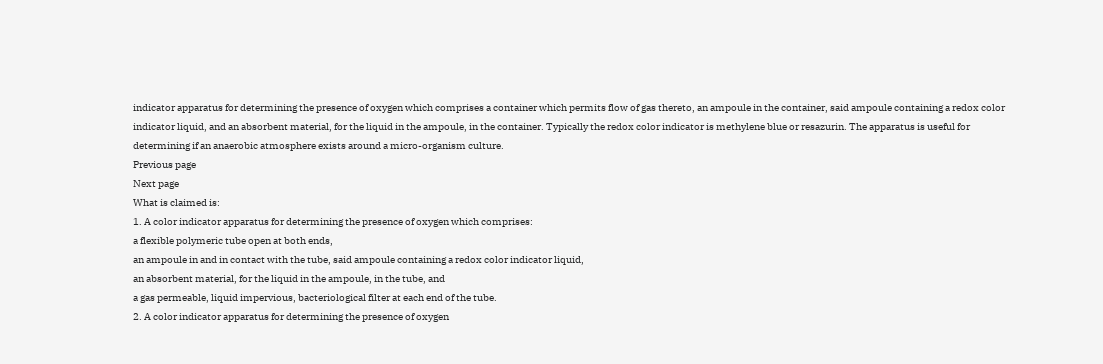indicator apparatus for determining the presence of oxygen which comprises a container which permits flow of gas thereto, an ampoule in the container, said ampoule containing a redox color indicator liquid, and an absorbent material, for the liquid in the ampoule, in the container. Typically the redox color indicator is methylene blue or resazurin. The apparatus is useful for determining if an anaerobic atmosphere exists around a micro-organism culture.
Previous page
Next page
What is claimed is:
1. A color indicator apparatus for determining the presence of oxygen which comprises:
a flexible polymeric tube open at both ends,
an ampoule in and in contact with the tube, said ampoule containing a redox color indicator liquid,
an absorbent material, for the liquid in the ampoule, in the tube, and
a gas permeable, liquid impervious, bacteriological filter at each end of the tube.
2. A color indicator apparatus for determining the presence of oxygen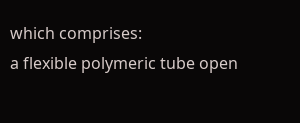which comprises:
a flexible polymeric tube open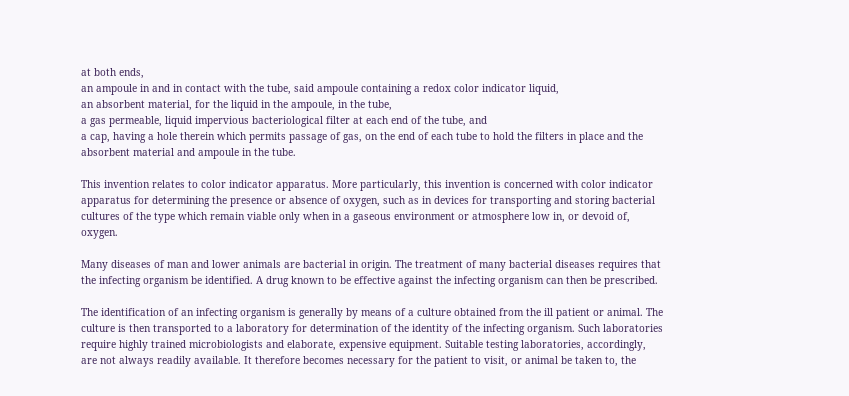at both ends,
an ampoule in and in contact with the tube, said ampoule containing a redox color indicator liquid,
an absorbent material, for the liquid in the ampoule, in the tube,
a gas permeable, liquid impervious bacteriological filter at each end of the tube, and
a cap, having a hole therein which permits passage of gas, on the end of each tube to hold the filters in place and the absorbent material and ampoule in the tube.

This invention relates to color indicator apparatus. More particularly, this invention is concerned with color indicator apparatus for determining the presence or absence of oxygen, such as in devices for transporting and storing bacterial cultures of the type which remain viable only when in a gaseous environment or atmosphere low in, or devoid of, oxygen.

Many diseases of man and lower animals are bacterial in origin. The treatment of many bacterial diseases requires that the infecting organism be identified. A drug known to be effective against the infecting organism can then be prescribed.

The identification of an infecting organism is generally by means of a culture obtained from the ill patient or animal. The culture is then transported to a laboratory for determination of the identity of the infecting organism. Such laboratories require highly trained microbiologists and elaborate, expensive equipment. Suitable testing laboratories, accordingly, are not always readily available. It therefore becomes necessary for the patient to visit, or animal be taken to, the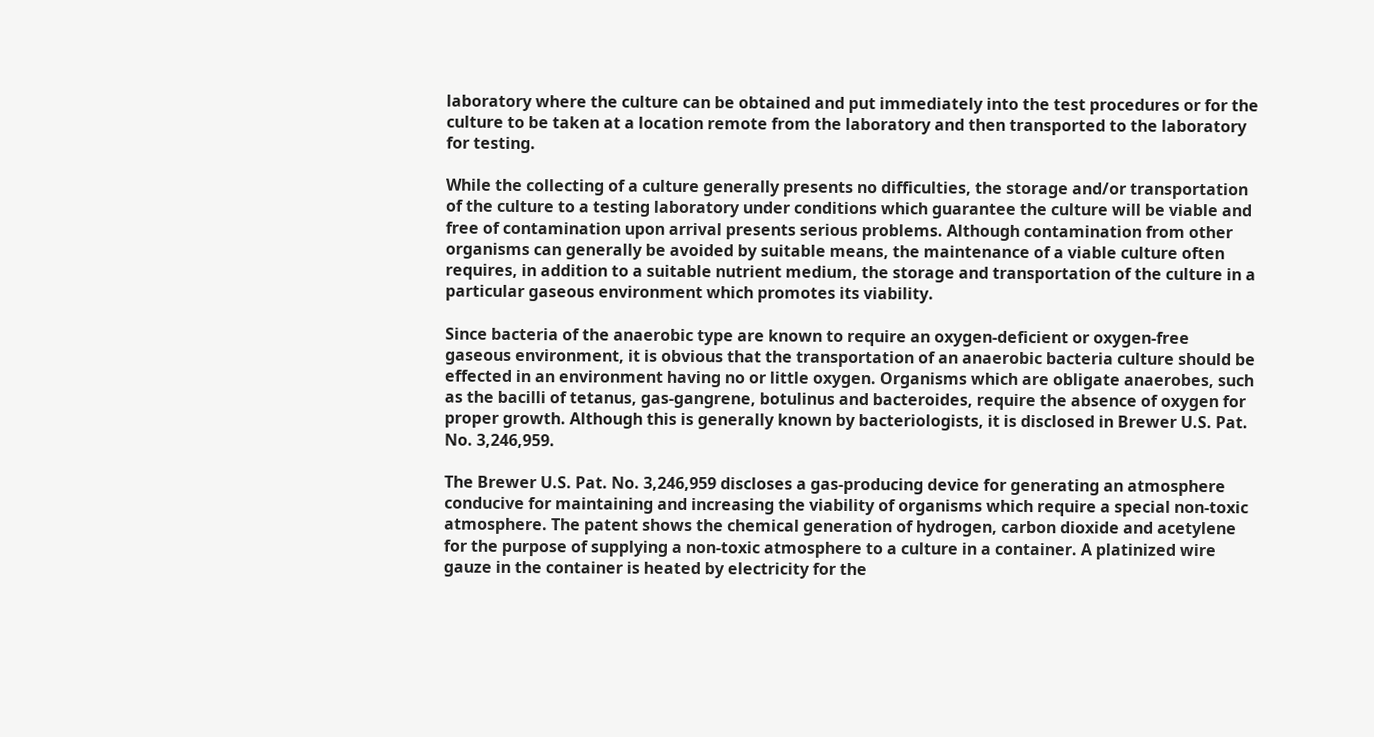laboratory where the culture can be obtained and put immediately into the test procedures or for the culture to be taken at a location remote from the laboratory and then transported to the laboratory for testing.

While the collecting of a culture generally presents no difficulties, the storage and/or transportation of the culture to a testing laboratory under conditions which guarantee the culture will be viable and free of contamination upon arrival presents serious problems. Although contamination from other organisms can generally be avoided by suitable means, the maintenance of a viable culture often requires, in addition to a suitable nutrient medium, the storage and transportation of the culture in a particular gaseous environment which promotes its viability.

Since bacteria of the anaerobic type are known to require an oxygen-deficient or oxygen-free gaseous environment, it is obvious that the transportation of an anaerobic bacteria culture should be effected in an environment having no or little oxygen. Organisms which are obligate anaerobes, such as the bacilli of tetanus, gas-gangrene, botulinus and bacteroides, require the absence of oxygen for proper growth. Although this is generally known by bacteriologists, it is disclosed in Brewer U.S. Pat. No. 3,246,959.

The Brewer U.S. Pat. No. 3,246,959 discloses a gas-producing device for generating an atmosphere conducive for maintaining and increasing the viability of organisms which require a special non-toxic atmosphere. The patent shows the chemical generation of hydrogen, carbon dioxide and acetylene for the purpose of supplying a non-toxic atmosphere to a culture in a container. A platinized wire gauze in the container is heated by electricity for the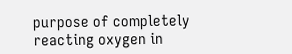purpose of completely reacting oxygen in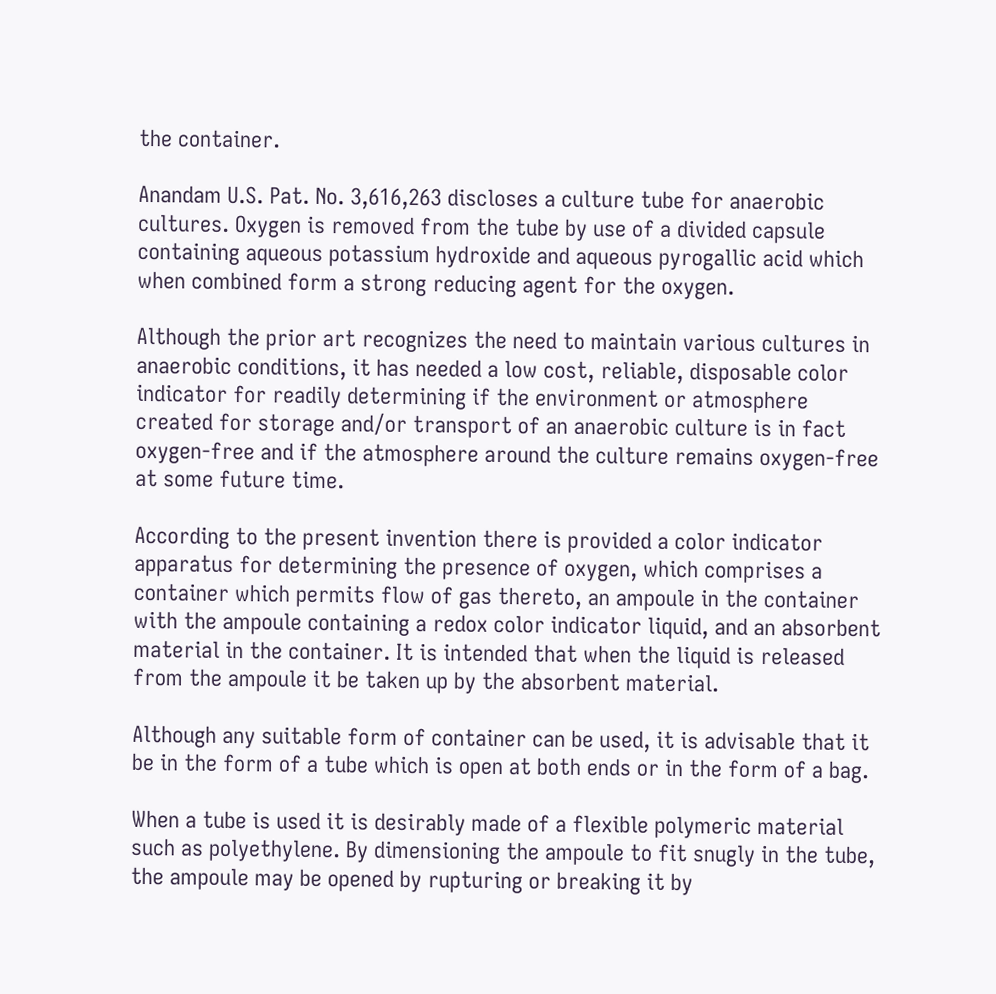the container.

Anandam U.S. Pat. No. 3,616,263 discloses a culture tube for anaerobic cultures. Oxygen is removed from the tube by use of a divided capsule containing aqueous potassium hydroxide and aqueous pyrogallic acid which when combined form a strong reducing agent for the oxygen.

Although the prior art recognizes the need to maintain various cultures in anaerobic conditions, it has needed a low cost, reliable, disposable color indicator for readily determining if the environment or atmosphere created for storage and/or transport of an anaerobic culture is in fact oxygen-free and if the atmosphere around the culture remains oxygen-free at some future time.

According to the present invention there is provided a color indicator apparatus for determining the presence of oxygen, which comprises a container which permits flow of gas thereto, an ampoule in the container with the ampoule containing a redox color indicator liquid, and an absorbent material in the container. It is intended that when the liquid is released from the ampoule it be taken up by the absorbent material.

Although any suitable form of container can be used, it is advisable that it be in the form of a tube which is open at both ends or in the form of a bag.

When a tube is used it is desirably made of a flexible polymeric material such as polyethylene. By dimensioning the ampoule to fit snugly in the tube, the ampoule may be opened by rupturing or breaking it by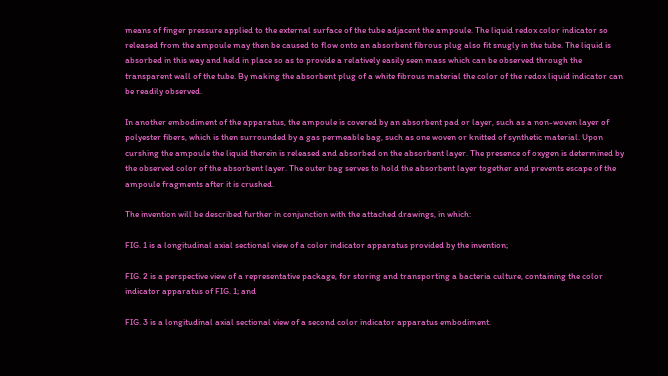means of finger pressure applied to the external surface of the tube adjacent the ampoule. The liquid redox color indicator so released from the ampoule may then be caused to flow onto an absorbent fibrous plug also fit snugly in the tube. The liquid is absorbed in this way and held in place so as to provide a relatively easily seen mass which can be observed through the transparent wall of the tube. By making the absorbent plug of a white fibrous material the color of the redox liquid indicator can be readily observed.

In another embodiment of the apparatus, the ampoule is covered by an absorbent pad or layer, such as a non-woven layer of polyester fibers, which is then surrounded by a gas permeable bag, such as one woven or knitted of synthetic material. Upon curshing the ampoule the liquid therein is released and absorbed on the absorbent layer. The presence of oxygen is determined by the observed color of the absorbent layer. The outer bag serves to hold the absorbent layer together and prevents escape of the ampoule fragments after it is crushed.

The invention will be described further in conjunction with the attached drawings, in which:

FIG. 1 is a longitudinal axial sectional view of a color indicator apparatus provided by the invention;

FIG. 2 is a perspective view of a representative package, for storing and transporting a bacteria culture, containing the color indicator apparatus of FIG. 1; and

FIG. 3 is a longitudinal axial sectional view of a second color indicator apparatus embodiment.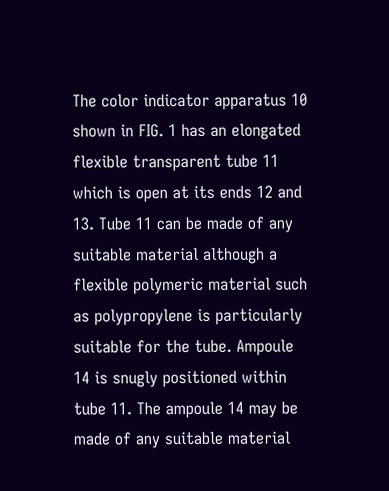The color indicator apparatus 10 shown in FIG. 1 has an elongated flexible transparent tube 11 which is open at its ends 12 and 13. Tube 11 can be made of any suitable material although a flexible polymeric material such as polypropylene is particularly suitable for the tube. Ampoule 14 is snugly positioned within tube 11. The ampoule 14 may be made of any suitable material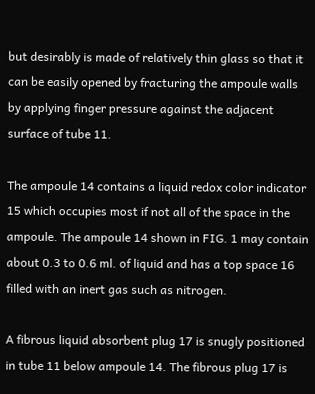but desirably is made of relatively thin glass so that it can be easily opened by fracturing the ampoule walls by applying finger pressure against the adjacent surface of tube 11.

The ampoule 14 contains a liquid redox color indicator 15 which occupies most if not all of the space in the ampoule. The ampoule 14 shown in FIG. 1 may contain about 0.3 to 0.6 ml. of liquid and has a top space 16 filled with an inert gas such as nitrogen.

A fibrous liquid absorbent plug 17 is snugly positioned in tube 11 below ampoule 14. The fibrous plug 17 is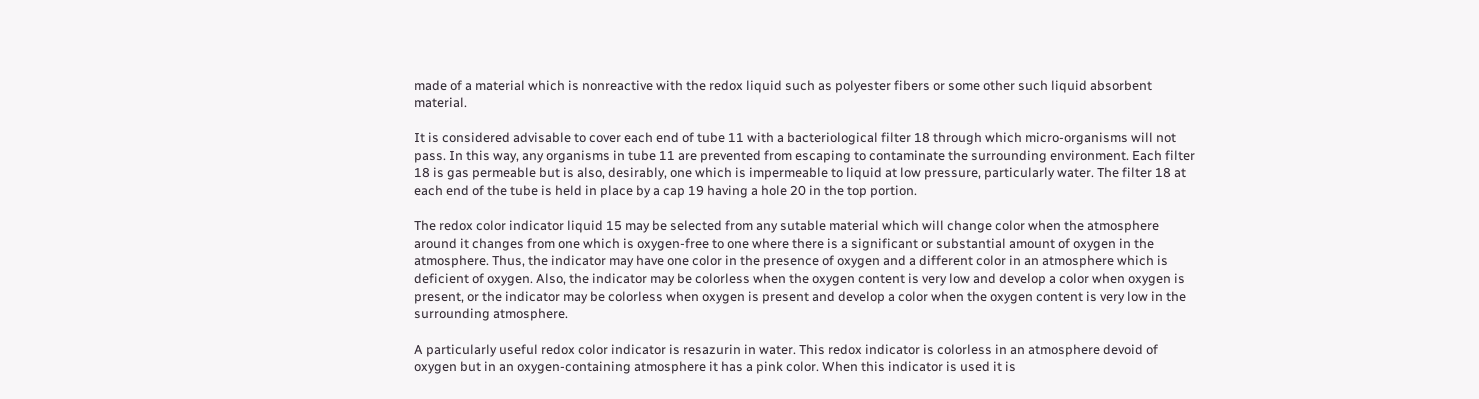made of a material which is nonreactive with the redox liquid such as polyester fibers or some other such liquid absorbent material.

It is considered advisable to cover each end of tube 11 with a bacteriological filter 18 through which micro-organisms will not pass. In this way, any organisms in tube 11 are prevented from escaping to contaminate the surrounding environment. Each filter 18 is gas permeable but is also, desirably, one which is impermeable to liquid at low pressure, particularly water. The filter 18 at each end of the tube is held in place by a cap 19 having a hole 20 in the top portion.

The redox color indicator liquid 15 may be selected from any sutable material which will change color when the atmosphere around it changes from one which is oxygen-free to one where there is a significant or substantial amount of oxygen in the atmosphere. Thus, the indicator may have one color in the presence of oxygen and a different color in an atmosphere which is deficient of oxygen. Also, the indicator may be colorless when the oxygen content is very low and develop a color when oxygen is present, or the indicator may be colorless when oxygen is present and develop a color when the oxygen content is very low in the surrounding atmosphere.

A particularly useful redox color indicator is resazurin in water. This redox indicator is colorless in an atmosphere devoid of oxygen but in an oxygen-containing atmosphere it has a pink color. When this indicator is used it is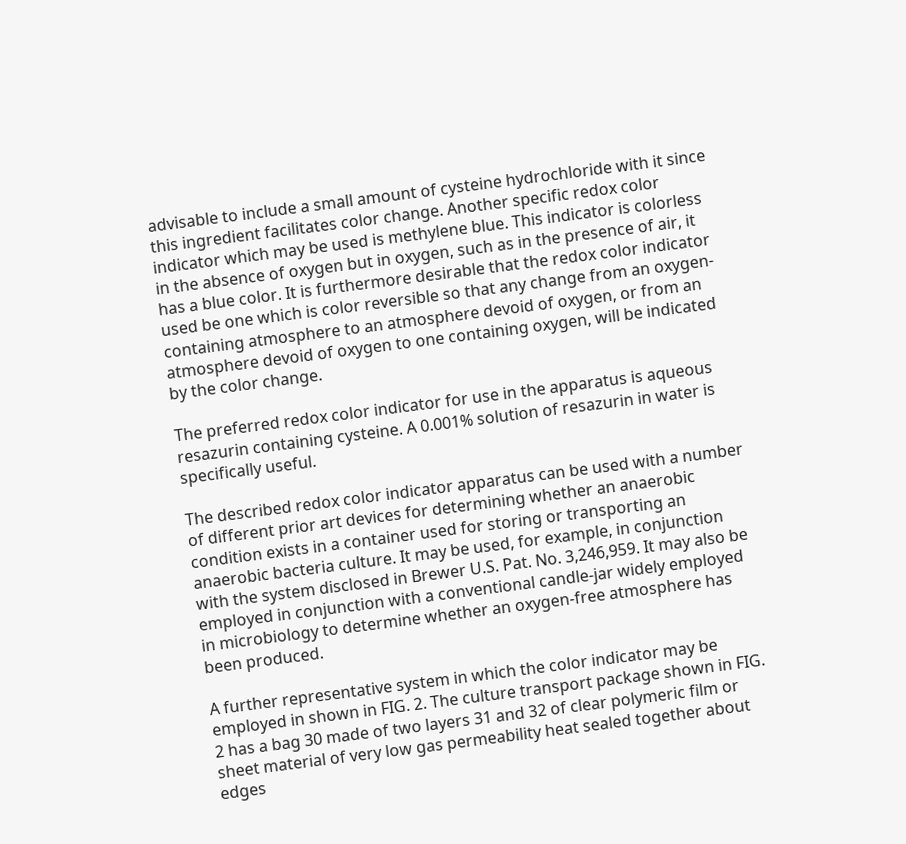advisable to include a small amount of cysteine hydrochloride with it since this ingredient facilitates color change. Another specific redox color indicator which may be used is methylene blue. This indicator is colorless in the absence of oxygen but in oxygen, such as in the presence of air, it has a blue color. It is furthermore desirable that the redox color indicator used be one which is color reversible so that any change from an oxygen-containing atmosphere to an atmosphere devoid of oxygen, or from an atmosphere devoid of oxygen to one containing oxygen, will be indicated by the color change.

The preferred redox color indicator for use in the apparatus is aqueous resazurin containing cysteine. A 0.001% solution of resazurin in water is specifically useful.

The described redox color indicator apparatus can be used with a number of different prior art devices for determining whether an anaerobic condition exists in a container used for storing or transporting an anaerobic bacteria culture. It may be used, for example, in conjunction with the system disclosed in Brewer U.S. Pat. No. 3,246,959. It may also be employed in conjunction with a conventional candle-jar widely employed in microbiology to determine whether an oxygen-free atmosphere has been produced.

A further representative system in which the color indicator may be employed in shown in FIG. 2. The culture transport package shown in FIG. 2 has a bag 30 made of two layers 31 and 32 of clear polymeric film or sheet material of very low gas permeability heat sealed together about edges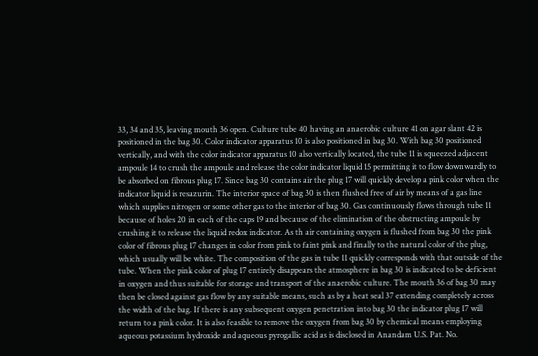33, 34 and 35, leaving mouth 36 open. Culture tube 40 having an anaerobic culture 41 on agar slant 42 is positioned in the bag 30. Color indicator apparatus 10 is also positioned in bag 30. With bag 30 positioned vertically, and with the color indicator apparatus 10 also vertically located, the tube 11 is squeezed adjacent ampoule 14 to crush the ampoule and release the color indicator liquid 15 permitting it to flow downwardly to be absorbed on fibrous plug 17. Since bag 30 contains air the plug 17 will quickly develop a pink color when the indicator liquid is resazurin. The interior space of bag 30 is then flushed free of air by means of a gas line which supplies nitrogen or some other gas to the interior of bag 30. Gas continuously flows through tube 11 because of holes 20 in each of the caps 19 and because of the elimination of the obstructing ampoule by crushing it to release the liquid redox indicator. As th air containing oxygen is flushed from bag 30 the pink color of fibrous plug 17 changes in color from pink to faint pink and finally to the natural color of the plug, which usually will be white. The composition of the gas in tube 11 quickly corresponds with that outside of the tube. When the pink color of plug 17 entirely disappears the atmosphere in bag 30 is indicated to be deficient in oxygen and thus suitable for storage and transport of the anaerobic culture. The mouth 36 of bag 30 may then be closed against gas flow by any suitable means, such as by a heat seal 37 extending completely across the width of the bag. If there is any subsequent oxygen penetration into bag 30 the indicator plug 17 will return to a pink color. It is also feasible to remove the oxygen from bag 30 by chemical means employing aqueous potassium hydroxide and aqueous pyrogallic acid as is disclosed in Anandam U.S. Pat. No.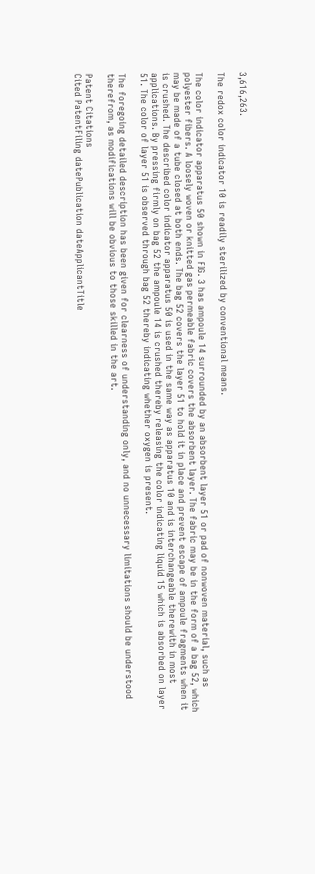3,616,263.

The redox color indicator 10 is readily sterilized by conventional means.

The color indicator apparatus 50 shown in FIG. 3 has ampoule 14 surrounded by an absorbent layer 51 or pad of nonwoven material, such as polyester fibers. A loosely woven or knitted gas permeable fabric covers the absorbent layer. The fabric may be in the form of a bag 52, which may be made of a tube closed at both ends. The bag 52 covers the layer 51 to hold it in place and prevent escape of ampoule fragments when it is crushed. The described color indicator apparatus 50 is used in the same way as apparatus 10 and is interchangeable therewith in most applications. By pressing firmly on bag 52 the ampoule 14 is crushed thereby releasing the color indicating liquid 15 which is absorbed on layer 51. The color of layer 51 is observed through bag 52 thereby indicating whether oxygen is present.

The foregoing detailed description has been given for clearness of understanding only, and no unnecessary limitations should be understood therefrom, as modifications will be obvious to those skilled in the art.

Patent Citations
Cited PatentFiling datePublication dateApplicantTitle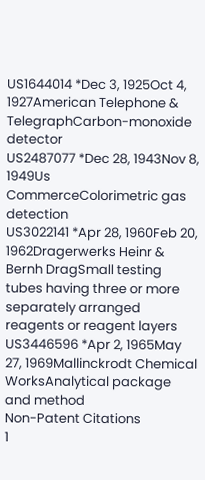US1644014 *Dec 3, 1925Oct 4, 1927American Telephone & TelegraphCarbon-monoxide detector
US2487077 *Dec 28, 1943Nov 8, 1949Us CommerceColorimetric gas detection
US3022141 *Apr 28, 1960Feb 20, 1962Dragerwerks Heinr & Bernh DragSmall testing tubes having three or more separately arranged reagents or reagent layers
US3446596 *Apr 2, 1965May 27, 1969Mallinckrodt Chemical WorksAnalytical package and method
Non-Patent Citations
1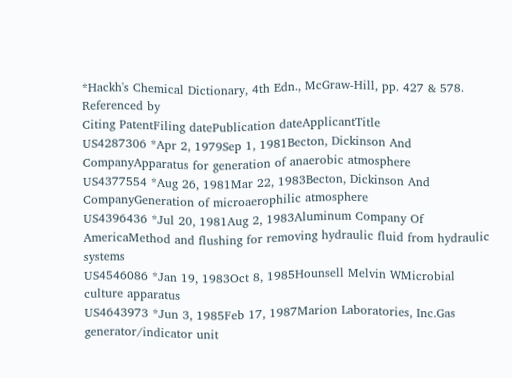*Hackh's Chemical Dictionary, 4th Edn., McGraw-Hill, pp. 427 & 578.
Referenced by
Citing PatentFiling datePublication dateApplicantTitle
US4287306 *Apr 2, 1979Sep 1, 1981Becton, Dickinson And CompanyApparatus for generation of anaerobic atmosphere
US4377554 *Aug 26, 1981Mar 22, 1983Becton, Dickinson And CompanyGeneration of microaerophilic atmosphere
US4396436 *Jul 20, 1981Aug 2, 1983Aluminum Company Of AmericaMethod and flushing for removing hydraulic fluid from hydraulic systems
US4546086 *Jan 19, 1983Oct 8, 1985Hounsell Melvin WMicrobial culture apparatus
US4643973 *Jun 3, 1985Feb 17, 1987Marion Laboratories, Inc.Gas generator/indicator unit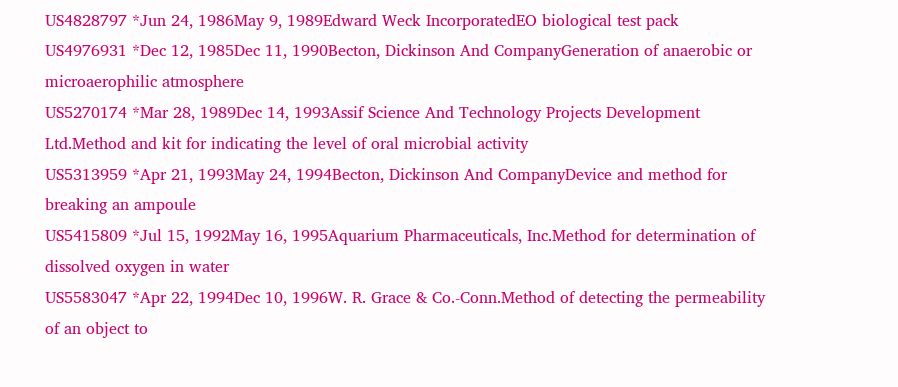US4828797 *Jun 24, 1986May 9, 1989Edward Weck IncorporatedEO biological test pack
US4976931 *Dec 12, 1985Dec 11, 1990Becton, Dickinson And CompanyGeneration of anaerobic or microaerophilic atmosphere
US5270174 *Mar 28, 1989Dec 14, 1993Assif Science And Technology Projects Development Ltd.Method and kit for indicating the level of oral microbial activity
US5313959 *Apr 21, 1993May 24, 1994Becton, Dickinson And CompanyDevice and method for breaking an ampoule
US5415809 *Jul 15, 1992May 16, 1995Aquarium Pharmaceuticals, Inc.Method for determination of dissolved oxygen in water
US5583047 *Apr 22, 1994Dec 10, 1996W. R. Grace & Co.-Conn.Method of detecting the permeability of an object to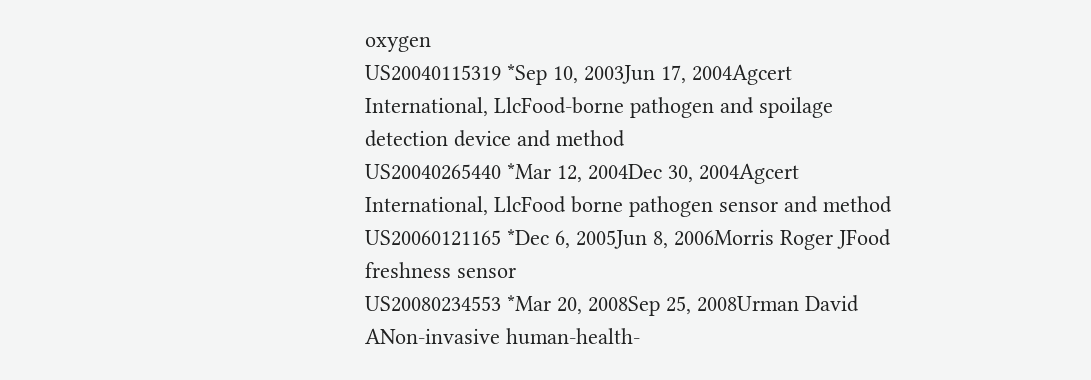oxygen
US20040115319 *Sep 10, 2003Jun 17, 2004Agcert International, LlcFood-borne pathogen and spoilage detection device and method
US20040265440 *Mar 12, 2004Dec 30, 2004Agcert International, LlcFood borne pathogen sensor and method
US20060121165 *Dec 6, 2005Jun 8, 2006Morris Roger JFood freshness sensor
US20080234553 *Mar 20, 2008Sep 25, 2008Urman David ANon-invasive human-health-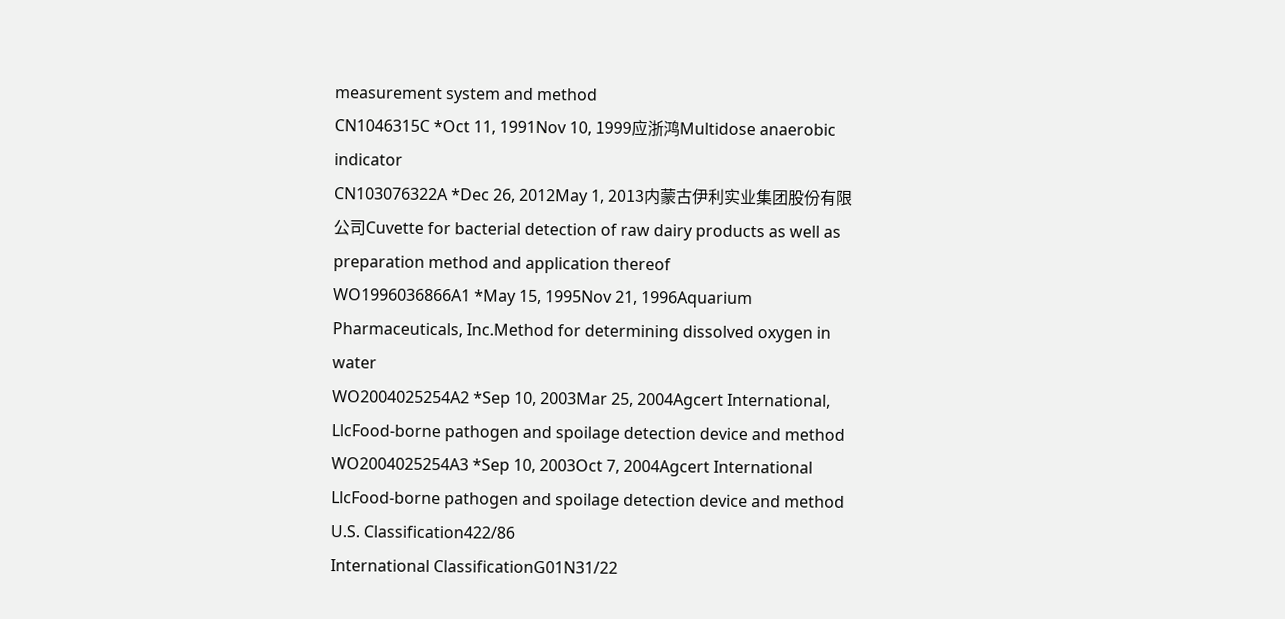measurement system and method
CN1046315C *Oct 11, 1991Nov 10, 1999应浙鸿Multidose anaerobic indicator
CN103076322A *Dec 26, 2012May 1, 2013内蒙古伊利实业集团股份有限公司Cuvette for bacterial detection of raw dairy products as well as preparation method and application thereof
WO1996036866A1 *May 15, 1995Nov 21, 1996Aquarium Pharmaceuticals, Inc.Method for determining dissolved oxygen in water
WO2004025254A2 *Sep 10, 2003Mar 25, 2004Agcert International, LlcFood-borne pathogen and spoilage detection device and method
WO2004025254A3 *Sep 10, 2003Oct 7, 2004Agcert International LlcFood-borne pathogen and spoilage detection device and method
U.S. Classification422/86
International ClassificationG01N31/22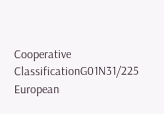Cooperative ClassificationG01N31/225
European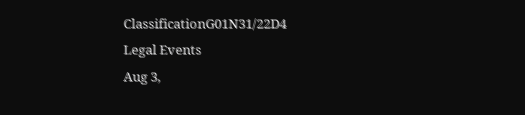ClassificationG01N31/22D4
Legal Events
Aug 3,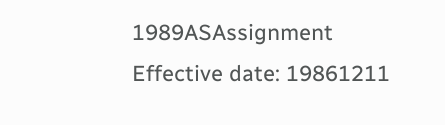1989ASAssignment
Effective date: 19861211